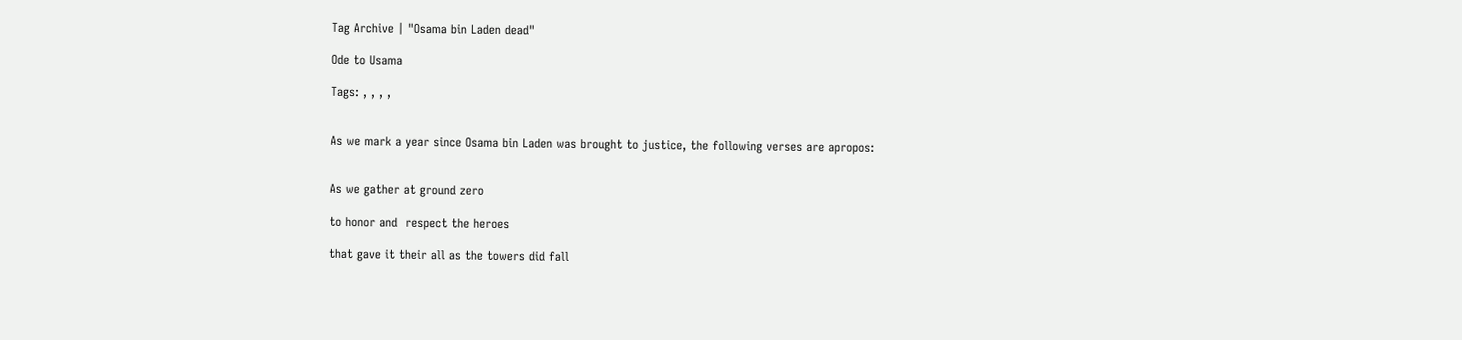Tag Archive | "Osama bin Laden dead"

Ode to Usama

Tags: , , , ,


As we mark a year since Osama bin Laden was brought to justice, the following verses are apropos:


As we gather at ground zero

to honor and  respect the heroes

that gave it their all as the towers did fall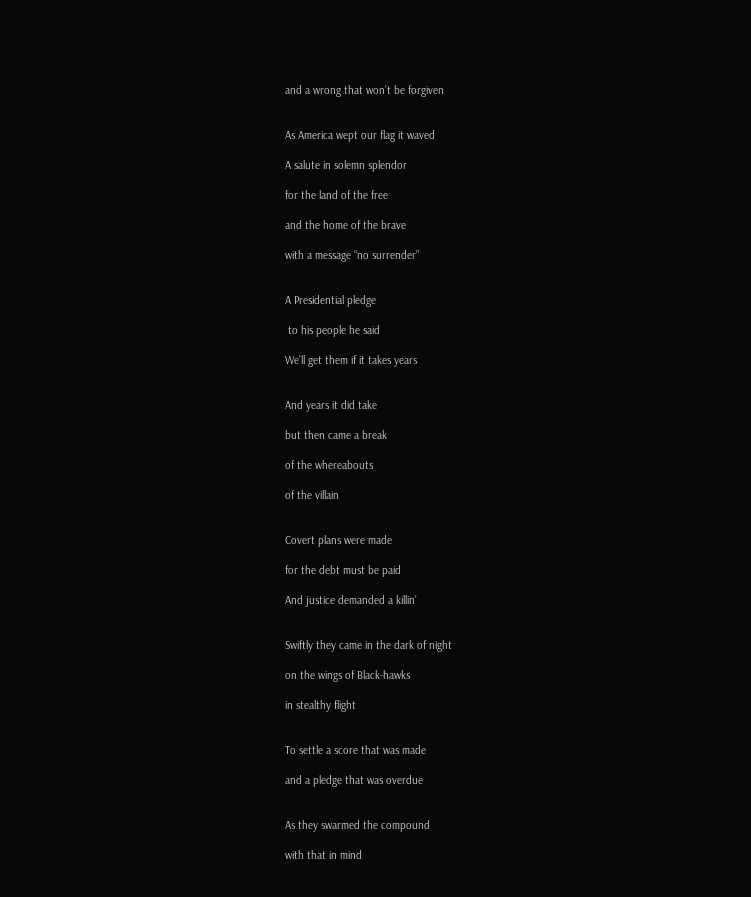and a wrong that won’t be forgiven


As America wept our flag it waved

A salute in solemn splendor

for the land of the free

and the home of the brave

with a message “no surrender”


A Presidential pledge

 to his people he said

We’ll get them if it takes years


And years it did take

but then came a break

of the whereabouts

of the villain


Covert plans were made

for the debt must be paid

And justice demanded a killin’


Swiftly they came in the dark of night

on the wings of Black-hawks

in stealthy flight


To settle a score that was made

and a pledge that was overdue


As they swarmed the compound

with that in mind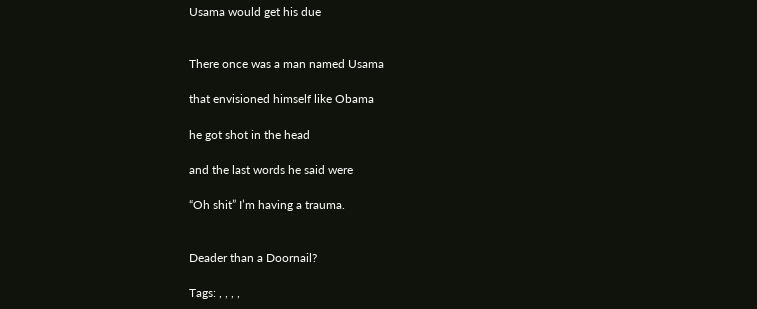Usama would get his due


There once was a man named Usama

that envisioned himself like Obama

he got shot in the head

and the last words he said were

“Oh shit” I’m having a trauma.


Deader than a Doornail?

Tags: , , , ,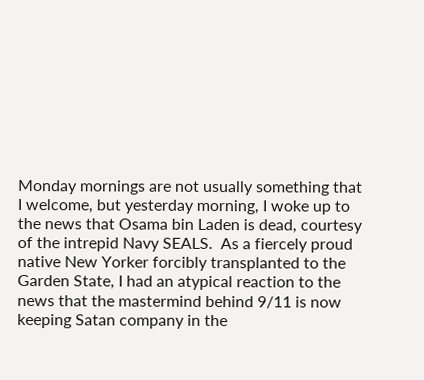Monday mornings are not usually something that I welcome, but yesterday morning, I woke up to the news that Osama bin Laden is dead, courtesy of the intrepid Navy SEALS.  As a fiercely proud native New Yorker forcibly transplanted to the Garden State, I had an atypical reaction to the news that the mastermind behind 9/11 is now keeping Satan company in the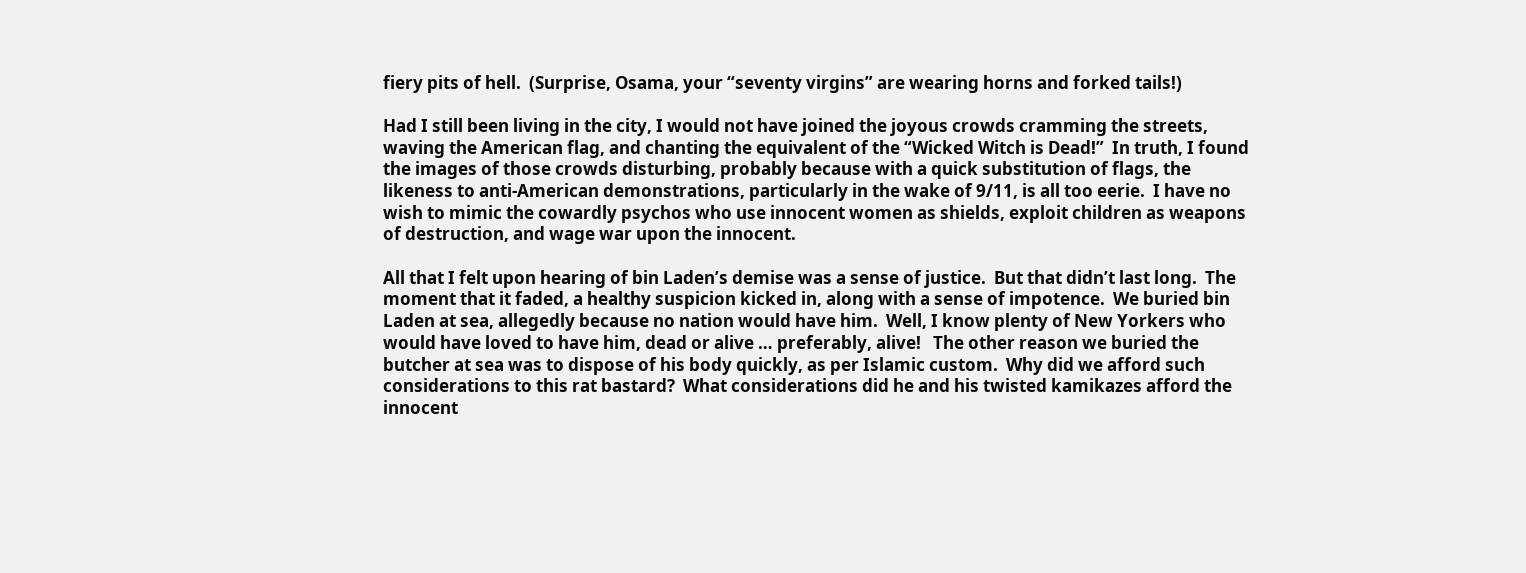fiery pits of hell.  (Surprise, Osama, your “seventy virgins” are wearing horns and forked tails!)

Had I still been living in the city, I would not have joined the joyous crowds cramming the streets, waving the American flag, and chanting the equivalent of the “Wicked Witch is Dead!”  In truth, I found the images of those crowds disturbing, probably because with a quick substitution of flags, the likeness to anti-American demonstrations, particularly in the wake of 9/11, is all too eerie.  I have no wish to mimic the cowardly psychos who use innocent women as shields, exploit children as weapons of destruction, and wage war upon the innocent.

All that I felt upon hearing of bin Laden’s demise was a sense of justice.  But that didn’t last long.  The moment that it faded, a healthy suspicion kicked in, along with a sense of impotence.  We buried bin Laden at sea, allegedly because no nation would have him.  Well, I know plenty of New Yorkers who would have loved to have him, dead or alive … preferably, alive!   The other reason we buried the butcher at sea was to dispose of his body quickly, as per Islamic custom.  Why did we afford such considerations to this rat bastard?  What considerations did he and his twisted kamikazes afford the innocent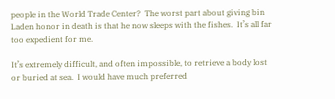people in the World Trade Center?  The worst part about giving bin Laden honor in death is that he now sleeps with the fishes.  It’s all far too expedient for me.

It’s extremely difficult, and often impossible, to retrieve a body lost or buried at sea.  I would have much preferred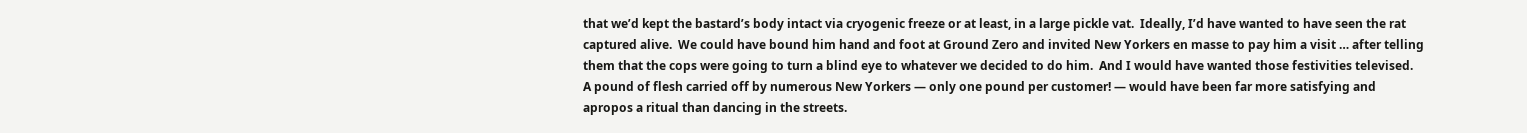that we’d kept the bastard’s body intact via cryogenic freeze or at least, in a large pickle vat.  Ideally, I’d have wanted to have seen the rat captured alive.  We could have bound him hand and foot at Ground Zero and invited New Yorkers en masse to pay him a visit … after telling them that the cops were going to turn a blind eye to whatever we decided to do him.  And I would have wanted those festivities televised.  A pound of flesh carried off by numerous New Yorkers — only one pound per customer! — would have been far more satisfying and apropos a ritual than dancing in the streets.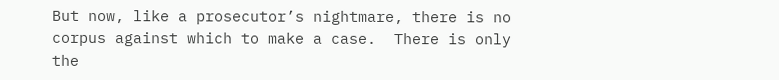But now, like a prosecutor’s nightmare, there is no corpus against which to make a case.  There is only the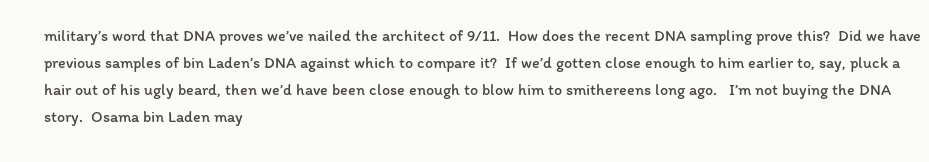military’s word that DNA proves we’ve nailed the architect of 9/11.  How does the recent DNA sampling prove this?  Did we have previous samples of bin Laden’s DNA against which to compare it?  If we’d gotten close enough to him earlier to, say, pluck a hair out of his ugly beard, then we’d have been close enough to blow him to smithereens long ago.   I’m not buying the DNA story.  Osama bin Laden may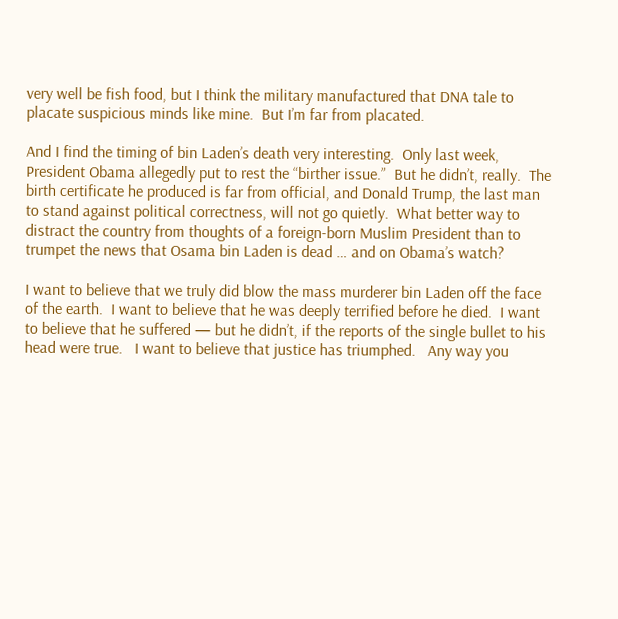very well be fish food, but I think the military manufactured that DNA tale to placate suspicious minds like mine.  But I’m far from placated.

And I find the timing of bin Laden’s death very interesting.  Only last week, President Obama allegedly put to rest the “birther issue.”  But he didn’t, really.  The birth certificate he produced is far from official, and Donald Trump, the last man to stand against political correctness, will not go quietly.  What better way to distract the country from thoughts of a foreign-born Muslim President than to trumpet the news that Osama bin Laden is dead … and on Obama’s watch?

I want to believe that we truly did blow the mass murderer bin Laden off the face of the earth.  I want to believe that he was deeply terrified before he died.  I want to believe that he suffered — but he didn’t, if the reports of the single bullet to his head were true.   I want to believe that justice has triumphed.   Any way you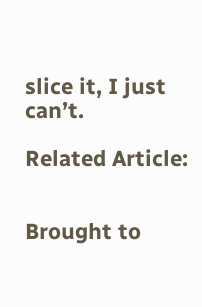slice it, I just can’t.

Related Article:


Brought to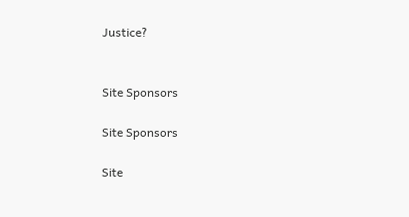Justice?


Site Sponsors

Site Sponsors

Site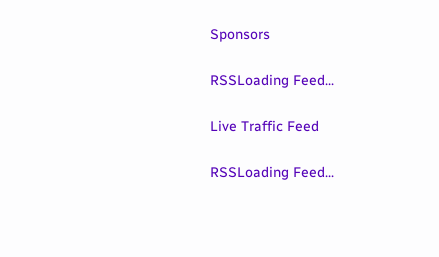Sponsors

RSSLoading Feed...

Live Traffic Feed

RSSLoading Feed...